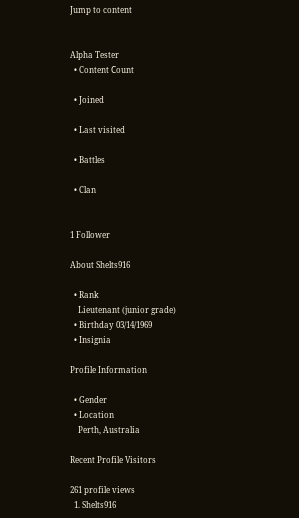Jump to content


Alpha Tester
  • Content Сount

  • Joined

  • Last visited

  • Battles

  • Clan


1 Follower

About Shelts916

  • Rank
    Lieutenant (junior grade)
  • Birthday 03/14/1969
  • Insignia

Profile Information

  • Gender
  • Location
    Perth, Australia

Recent Profile Visitors

261 profile views
  1. Shelts916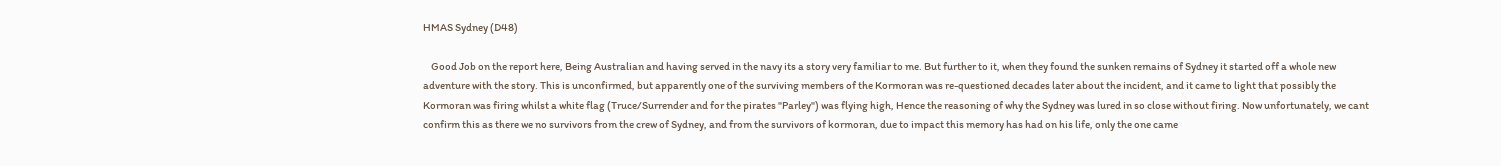HMAS Sydney (D48)

    Good Job on the report here, Being Australian and having served in the navy its a story very familiar to me. But further to it, when they found the sunken remains of Sydney it started off a whole new adventure with the story. This is unconfirmed, but apparently one of the surviving members of the Kormoran was re-questioned decades later about the incident, and it came to light that possibly the Kormoran was firing whilst a white flag (Truce/Surrender and for the pirates "Parley") was flying high, Hence the reasoning of why the Sydney was lured in so close without firing. Now unfortunately, we cant confirm this as there we no survivors from the crew of Sydney, and from the survivors of kormoran, due to impact this memory has had on his life, only the one came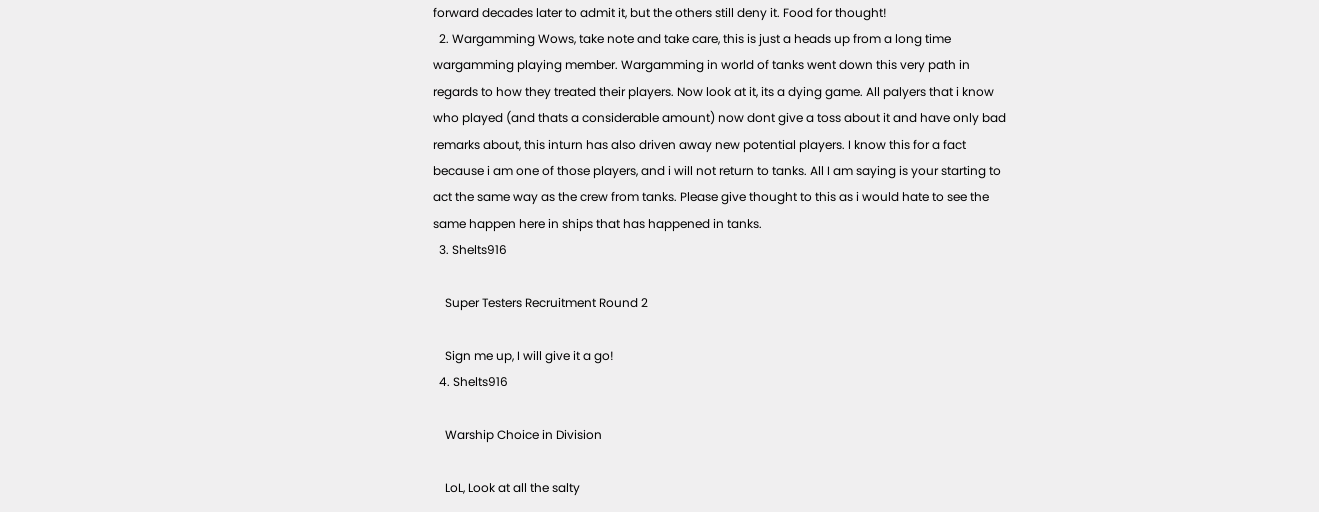forward decades later to admit it, but the others still deny it. Food for thought!
  2. Wargamming Wows, take note and take care, this is just a heads up from a long time wargamming playing member. Wargamming in world of tanks went down this very path in regards to how they treated their players. Now look at it, its a dying game. All palyers that i know who played (and thats a considerable amount) now dont give a toss about it and have only bad remarks about, this inturn has also driven away new potential players. I know this for a fact because i am one of those players, and i will not return to tanks. All I am saying is your starting to act the same way as the crew from tanks. Please give thought to this as i would hate to see the same happen here in ships that has happened in tanks.
  3. Shelts916

    Super Testers Recruitment Round 2

    Sign me up, I will give it a go!
  4. Shelts916

    Warship Choice in Division

    LoL, Look at all the salty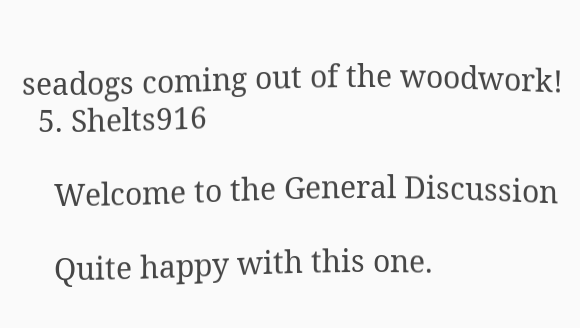seadogs coming out of the woodwork!
  5. Shelts916

    Welcome to the General Discussion

    Quite happy with this one.